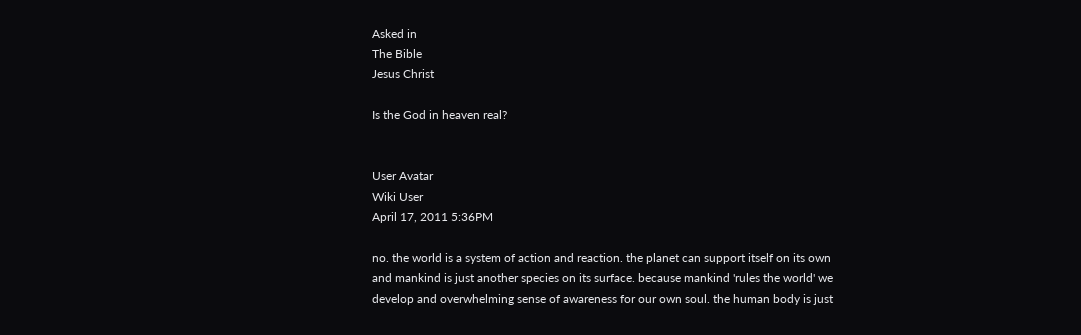Asked in
The Bible
Jesus Christ

Is the God in heaven real?


User Avatar
Wiki User
April 17, 2011 5:36PM

no. the world is a system of action and reaction. the planet can support itself on its own and mankind is just another species on its surface. because mankind 'rules the world' we develop and overwhelming sense of awareness for our own soul. the human body is just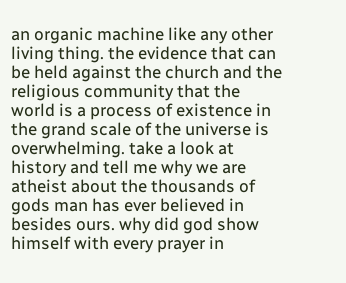an organic machine like any other living thing. the evidence that can be held against the church and the religious community that the world is a process of existence in the grand scale of the universe is overwhelming. take a look at history and tell me why we are atheist about the thousands of gods man has ever believed in besides ours. why did god show himself with every prayer in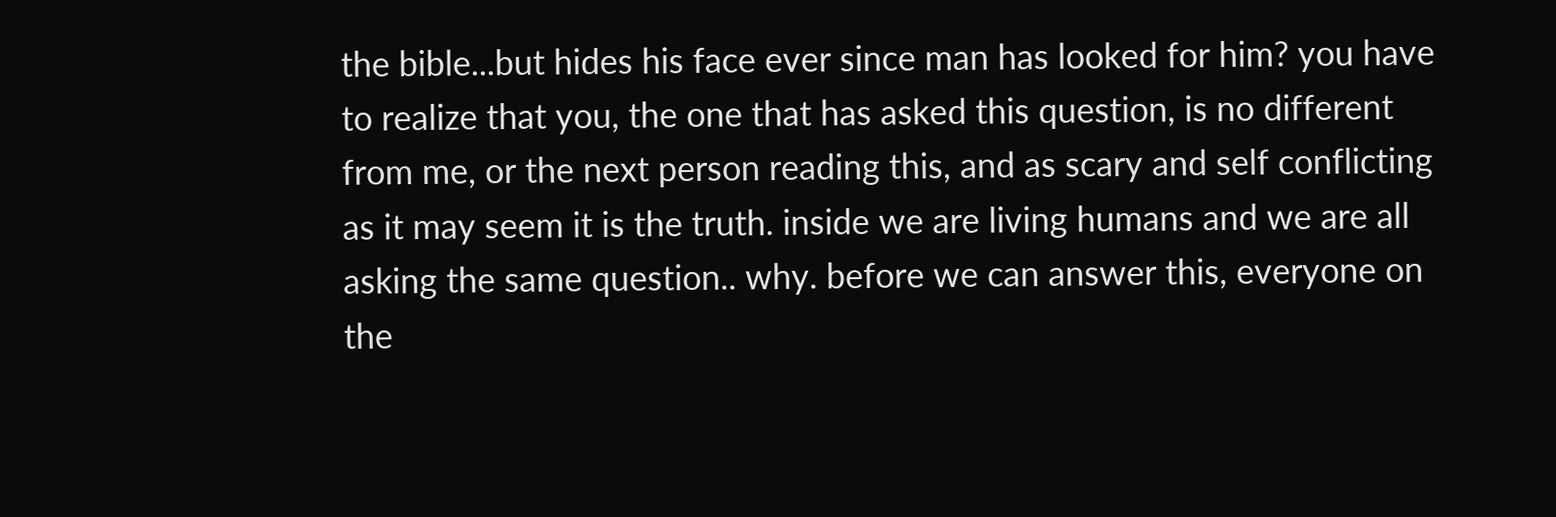the bible...but hides his face ever since man has looked for him? you have to realize that you, the one that has asked this question, is no different from me, or the next person reading this, and as scary and self conflicting as it may seem it is the truth. inside we are living humans and we are all asking the same question.. why. before we can answer this, everyone on the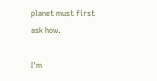planet must first ask how.

I'm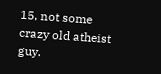15, not some crazy old atheist guy.